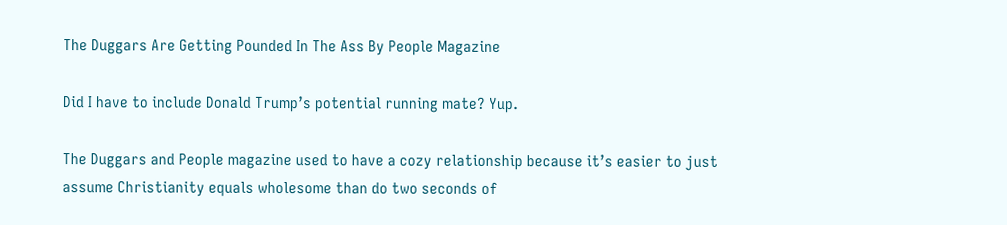The Duggars Are Getting Pounded In The Ass By People Magazine

Did I have to include Donald Trump’s potential running mate? Yup.

The Duggars and People magazine used to have a cozy relationship because it’s easier to just assume Christianity equals wholesome than do two seconds of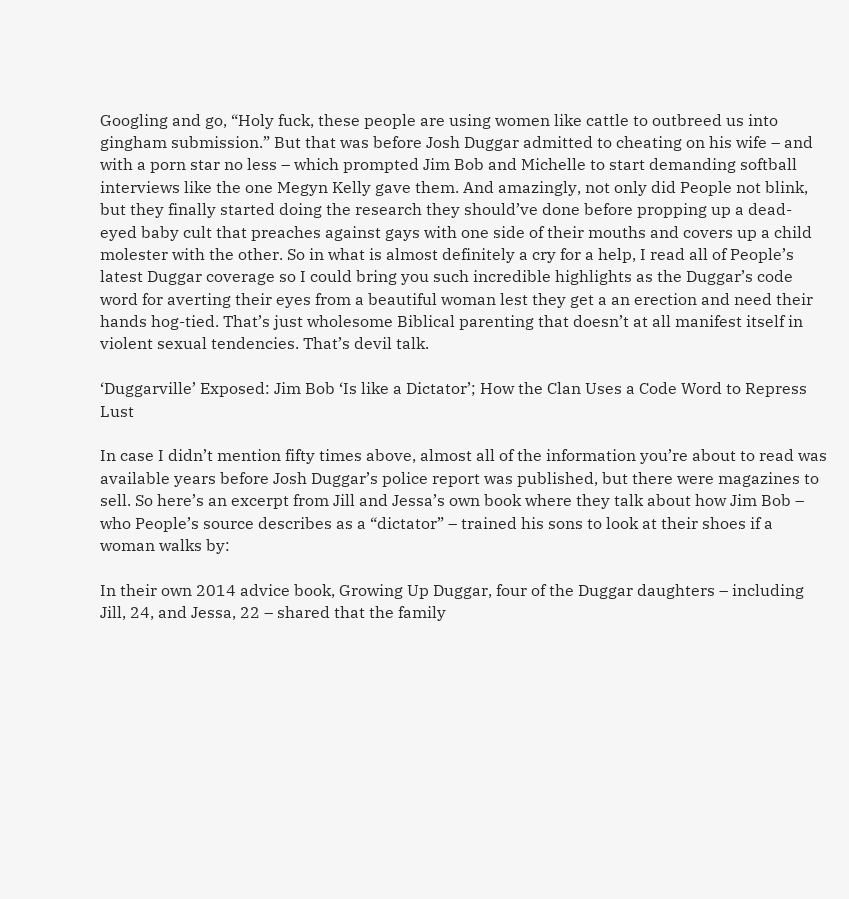Googling and go, “Holy fuck, these people are using women like cattle to outbreed us into gingham submission.” But that was before Josh Duggar admitted to cheating on his wife – and with a porn star no less – which prompted Jim Bob and Michelle to start demanding softball interviews like the one Megyn Kelly gave them. And amazingly, not only did People not blink, but they finally started doing the research they should’ve done before propping up a dead-eyed baby cult that preaches against gays with one side of their mouths and covers up a child molester with the other. So in what is almost definitely a cry for a help, I read all of People’s latest Duggar coverage so I could bring you such incredible highlights as the Duggar’s code word for averting their eyes from a beautiful woman lest they get a an erection and need their hands hog-tied. That’s just wholesome Biblical parenting that doesn’t at all manifest itself in violent sexual tendencies. That’s devil talk.

‘Duggarville’ Exposed: Jim Bob ‘Is like a Dictator’; How the Clan Uses a Code Word to Repress Lust

In case I didn’t mention fifty times above, almost all of the information you’re about to read was available years before Josh Duggar’s police report was published, but there were magazines to sell. So here’s an excerpt from Jill and Jessa’s own book where they talk about how Jim Bob – who People’s source describes as a “dictator” – trained his sons to look at their shoes if a woman walks by:

In their own 2014 advice book, Growing Up Duggar, four of the Duggar daughters – including Jill, 24, and Jessa, 22 – shared that the family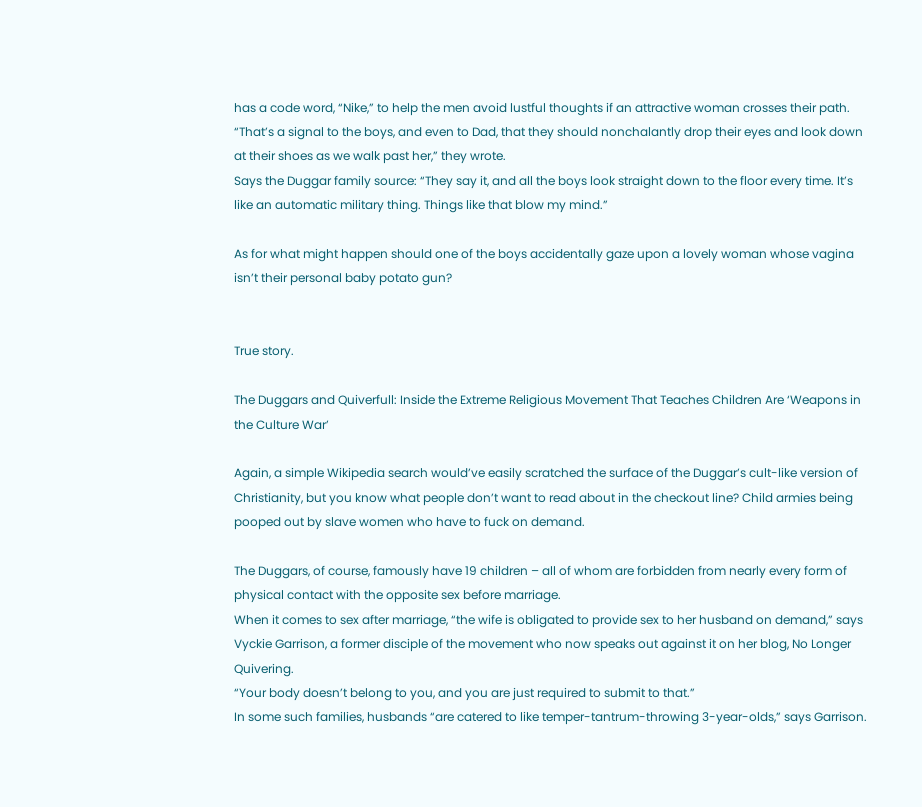has a code word, “Nike,” to help the men avoid lustful thoughts if an attractive woman crosses their path.
“That’s a signal to the boys, and even to Dad, that they should nonchalantly drop their eyes and look down at their shoes as we walk past her,” they wrote.
Says the Duggar family source: “They say it, and all the boys look straight down to the floor every time. It’s like an automatic military thing. Things like that blow my mind.”

As for what might happen should one of the boys accidentally gaze upon a lovely woman whose vagina isn’t their personal baby potato gun?


True story.

The Duggars and Quiverfull: Inside the Extreme Religious Movement That Teaches Children Are ‘Weapons in the Culture War’

Again, a simple Wikipedia search would’ve easily scratched the surface of the Duggar’s cult-like version of Christianity, but you know what people don’t want to read about in the checkout line? Child armies being pooped out by slave women who have to fuck on demand.

The Duggars, of course, famously have 19 children – all of whom are forbidden from nearly every form of physical contact with the opposite sex before marriage.
When it comes to sex after marriage, “the wife is obligated to provide sex to her husband on demand,” says Vyckie Garrison, a former disciple of the movement who now speaks out against it on her blog, No Longer Quivering.
“Your body doesn’t belong to you, and you are just required to submit to that.”
In some such families, husbands “are catered to like temper-tantrum-throwing 3-year-olds,” says Garrison.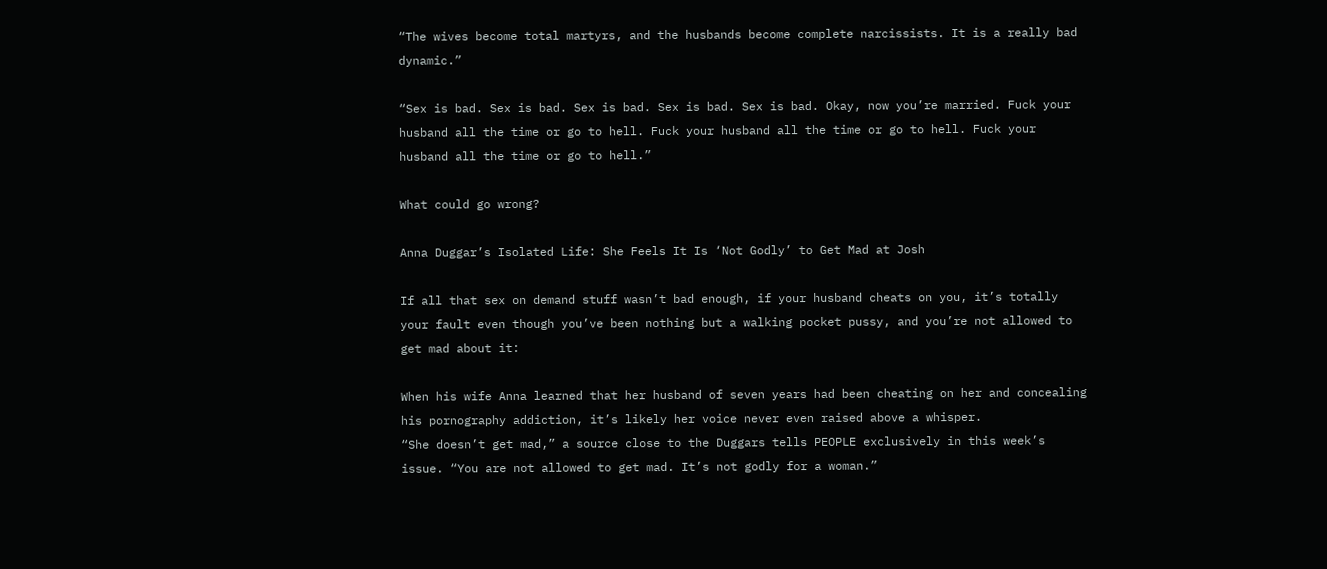“The wives become total martyrs, and the husbands become complete narcissists. It is a really bad dynamic.”

“Sex is bad. Sex is bad. Sex is bad. Sex is bad. Sex is bad. Okay, now you’re married. Fuck your husband all the time or go to hell. Fuck your husband all the time or go to hell. Fuck your husband all the time or go to hell.”

What could go wrong?

Anna Duggar’s Isolated Life: She Feels It Is ‘Not Godly’ to Get Mad at Josh

If all that sex on demand stuff wasn’t bad enough, if your husband cheats on you, it’s totally your fault even though you’ve been nothing but a walking pocket pussy, and you’re not allowed to get mad about it:

When his wife Anna learned that her husband of seven years had been cheating on her and concealing his pornography addiction, it’s likely her voice never even raised above a whisper.
“She doesn’t get mad,” a source close to the Duggars tells PEOPLE exclusively in this week’s issue. “You are not allowed to get mad. It’s not godly for a woman.”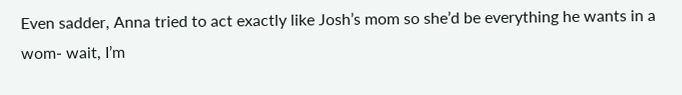Even sadder, Anna tried to act exactly like Josh’s mom so she’d be everything he wants in a wom- wait, I’m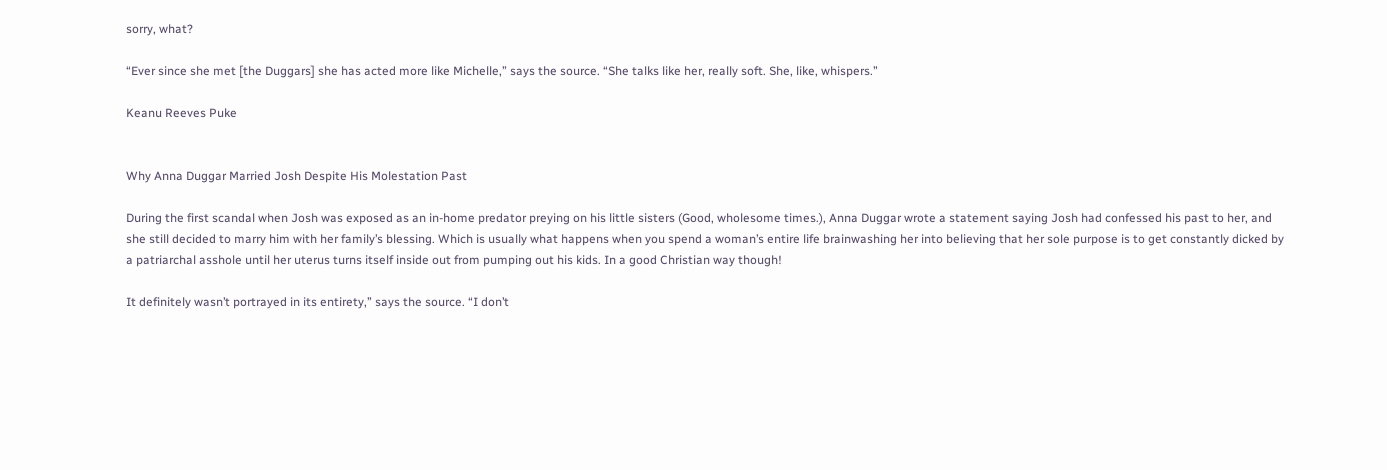sorry, what?

“Ever since she met [the Duggars] she has acted more like Michelle,” says the source. “She talks like her, really soft. She, like, whispers.”

Keanu Reeves Puke


Why Anna Duggar Married Josh Despite His Molestation Past

During the first scandal when Josh was exposed as an in-home predator preying on his little sisters (Good, wholesome times.), Anna Duggar wrote a statement saying Josh had confessed his past to her, and she still decided to marry him with her family’s blessing. Which is usually what happens when you spend a woman’s entire life brainwashing her into believing that her sole purpose is to get constantly dicked by a patriarchal asshole until her uterus turns itself inside out from pumping out his kids. In a good Christian way though!

It definitely wasn’t portrayed in its entirety,” says the source. “I don’t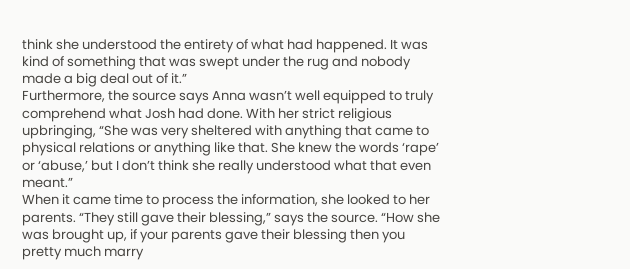think she understood the entirety of what had happened. It was kind of something that was swept under the rug and nobody made a big deal out of it.”
Furthermore, the source says Anna wasn’t well equipped to truly comprehend what Josh had done. With her strict religious upbringing, “She was very sheltered with anything that came to physical relations or anything like that. She knew the words ‘rape’ or ‘abuse,’ but I don’t think she really understood what that even meant.”
When it came time to process the information, she looked to her parents. “They still gave their blessing,” says the source. “How she was brought up, if your parents gave their blessing then you pretty much marry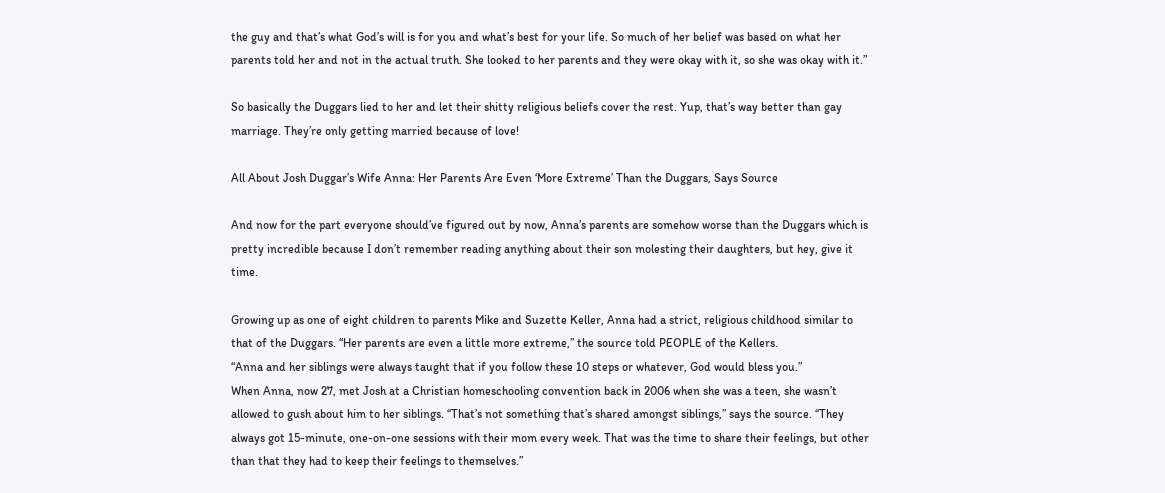the guy and that’s what God’s will is for you and what’s best for your life. So much of her belief was based on what her parents told her and not in the actual truth. She looked to her parents and they were okay with it, so she was okay with it.”

So basically the Duggars lied to her and let their shitty religious beliefs cover the rest. Yup, that’s way better than gay marriage. They’re only getting married because of love!

All About Josh Duggar’s Wife Anna: Her Parents Are Even ‘More Extreme’ Than the Duggars, Says Source

And now for the part everyone should’ve figured out by now, Anna’s parents are somehow worse than the Duggars which is pretty incredible because I don’t remember reading anything about their son molesting their daughters, but hey, give it time.

Growing up as one of eight children to parents Mike and Suzette Keller, Anna had a strict, religious childhood similar to that of the Duggars. “Her parents are even a little more extreme,” the source told PEOPLE of the Kellers.
“Anna and her siblings were always taught that if you follow these 10 steps or whatever, God would bless you.”
When Anna, now 27, met Josh at a Christian homeschooling convention back in 2006 when she was a teen, she wasn’t allowed to gush about him to her siblings. “That’s not something that’s shared amongst siblings,” says the source. “They always got 15-minute, one-on-one sessions with their mom every week. That was the time to share their feelings, but other than that they had to keep their feelings to themselves.”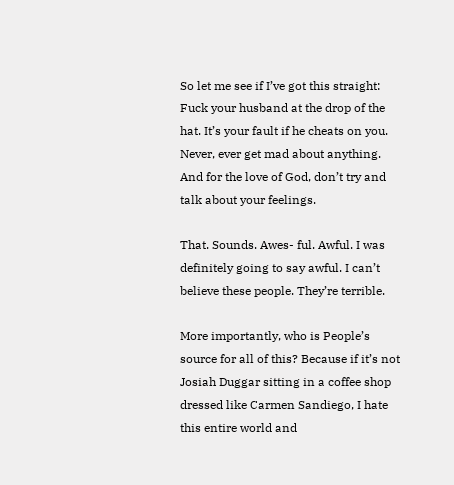So let me see if I’ve got this straight: Fuck your husband at the drop of the hat. It’s your fault if he cheats on you. Never, ever get mad about anything. And for the love of God, don’t try and talk about your feelings.

That. Sounds. Awes- ful. Awful. I was definitely going to say awful. I can’t believe these people. They’re terrible.

More importantly, who is People’s source for all of this? Because if it’s not Josiah Duggar sitting in a coffee shop dressed like Carmen Sandiego, I hate this entire world and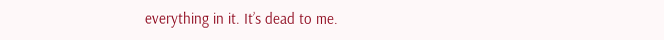everything in it. It’s dead to me.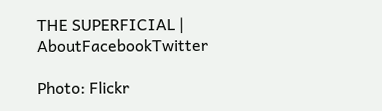THE SUPERFICIAL | AboutFacebookTwitter

Photo: Flickr